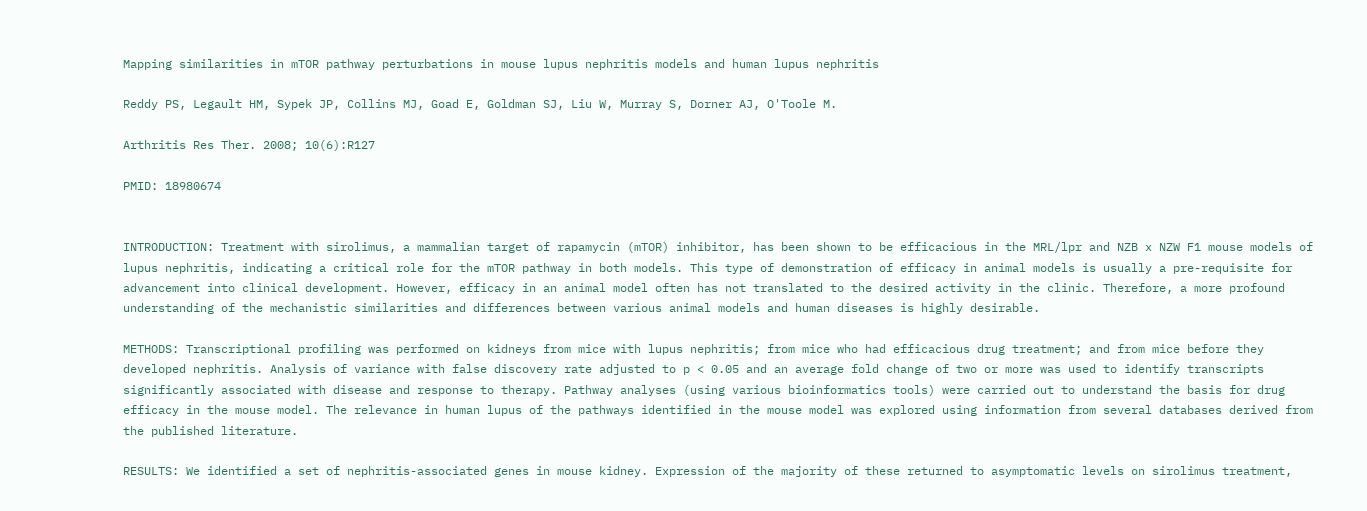Mapping similarities in mTOR pathway perturbations in mouse lupus nephritis models and human lupus nephritis

Reddy PS, Legault HM, Sypek JP, Collins MJ, Goad E, Goldman SJ, Liu W, Murray S, Dorner AJ, O'Toole M.

Arthritis Res Ther. 2008; 10(6):R127

PMID: 18980674


INTRODUCTION: Treatment with sirolimus, a mammalian target of rapamycin (mTOR) inhibitor, has been shown to be efficacious in the MRL/lpr and NZB x NZW F1 mouse models of lupus nephritis, indicating a critical role for the mTOR pathway in both models. This type of demonstration of efficacy in animal models is usually a pre-requisite for advancement into clinical development. However, efficacy in an animal model often has not translated to the desired activity in the clinic. Therefore, a more profound understanding of the mechanistic similarities and differences between various animal models and human diseases is highly desirable.

METHODS: Transcriptional profiling was performed on kidneys from mice with lupus nephritis; from mice who had efficacious drug treatment; and from mice before they developed nephritis. Analysis of variance with false discovery rate adjusted to p < 0.05 and an average fold change of two or more was used to identify transcripts significantly associated with disease and response to therapy. Pathway analyses (using various bioinformatics tools) were carried out to understand the basis for drug efficacy in the mouse model. The relevance in human lupus of the pathways identified in the mouse model was explored using information from several databases derived from the published literature.

RESULTS: We identified a set of nephritis-associated genes in mouse kidney. Expression of the majority of these returned to asymptomatic levels on sirolimus treatment,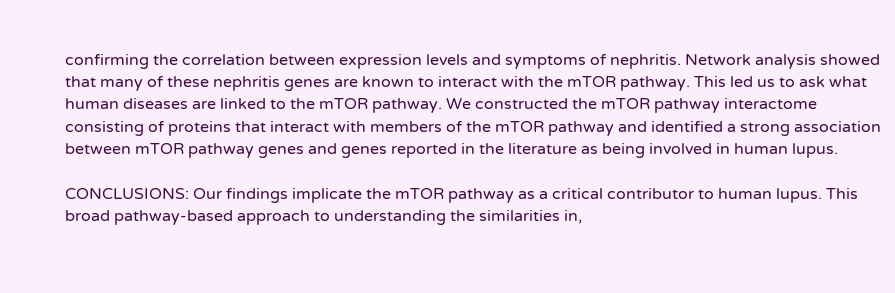confirming the correlation between expression levels and symptoms of nephritis. Network analysis showed that many of these nephritis genes are known to interact with the mTOR pathway. This led us to ask what human diseases are linked to the mTOR pathway. We constructed the mTOR pathway interactome consisting of proteins that interact with members of the mTOR pathway and identified a strong association between mTOR pathway genes and genes reported in the literature as being involved in human lupus.

CONCLUSIONS: Our findings implicate the mTOR pathway as a critical contributor to human lupus. This broad pathway-based approach to understanding the similarities in,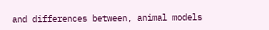and differences between, animal models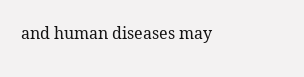and human diseases may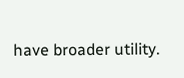have broader utility.